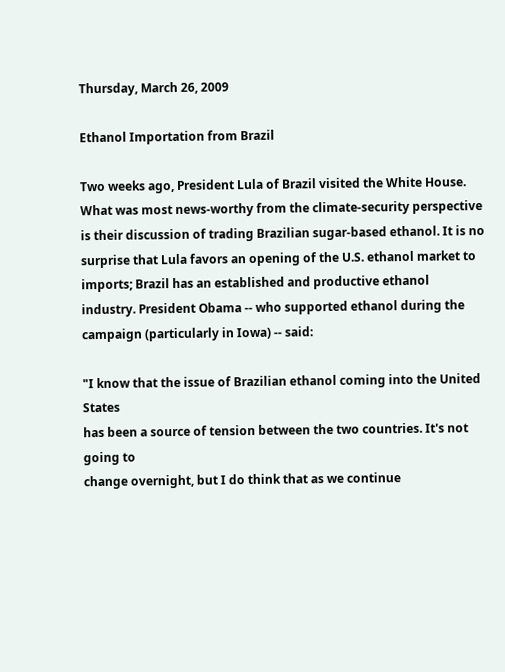Thursday, March 26, 2009

Ethanol Importation from Brazil

Two weeks ago, President Lula of Brazil visited the White House. What was most news-worthy from the climate-security perspective is their discussion of trading Brazilian sugar-based ethanol. It is no surprise that Lula favors an opening of the U.S. ethanol market to imports; Brazil has an established and productive ethanol industry. President Obama -- who supported ethanol during the campaign (particularly in Iowa) -- said:

"I know that the issue of Brazilian ethanol coming into the United States
has been a source of tension between the two countries. It's not going to
change overnight, but I do think that as we continue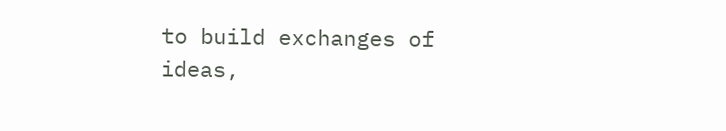to build exchanges of
ideas,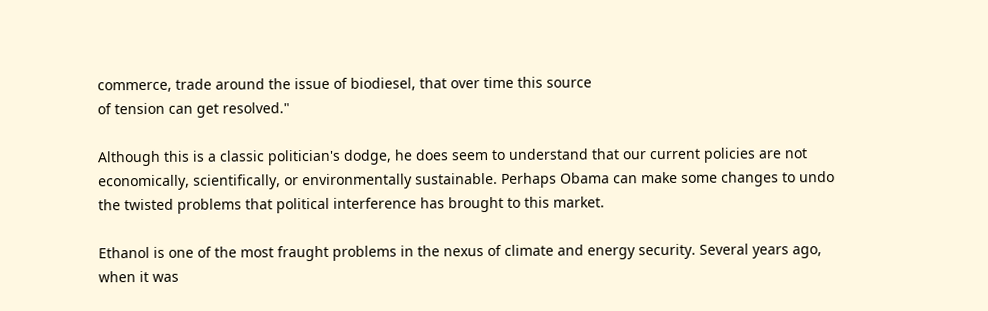commerce, trade around the issue of biodiesel, that over time this source
of tension can get resolved."

Although this is a classic politician's dodge, he does seem to understand that our current policies are not economically, scientifically, or environmentally sustainable. Perhaps Obama can make some changes to undo the twisted problems that political interference has brought to this market.

Ethanol is one of the most fraught problems in the nexus of climate and energy security. Several years ago, when it was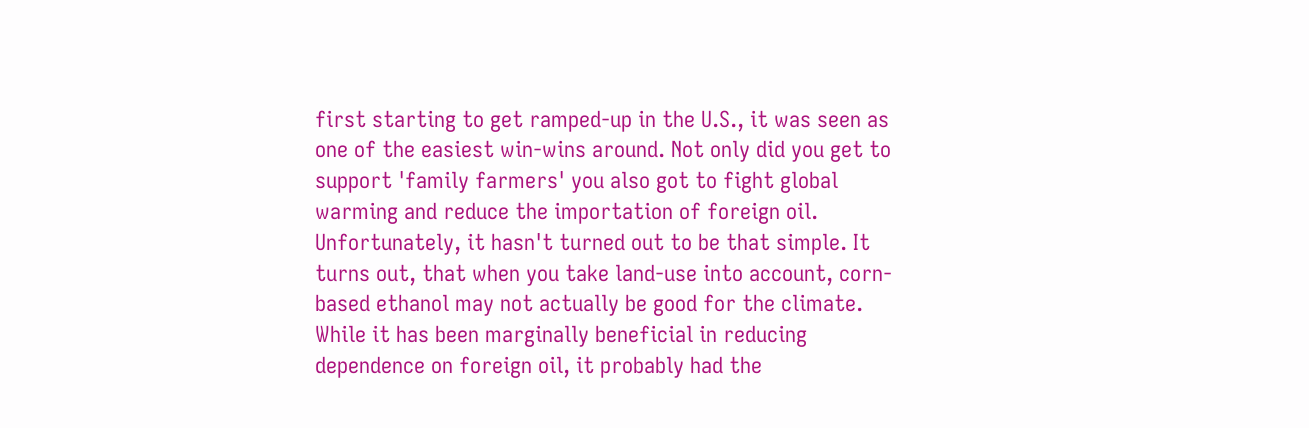first starting to get ramped-up in the U.S., it was seen as one of the easiest win-wins around. Not only did you get to support 'family farmers' you also got to fight global warming and reduce the importation of foreign oil. Unfortunately, it hasn't turned out to be that simple. It turns out, that when you take land-use into account, corn-based ethanol may not actually be good for the climate. While it has been marginally beneficial in reducing dependence on foreign oil, it probably had the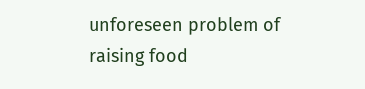unforeseen problem of raising food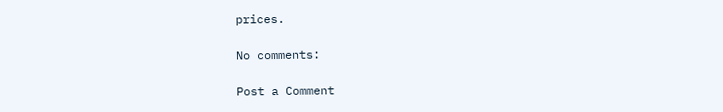prices.

No comments:

Post a Comment